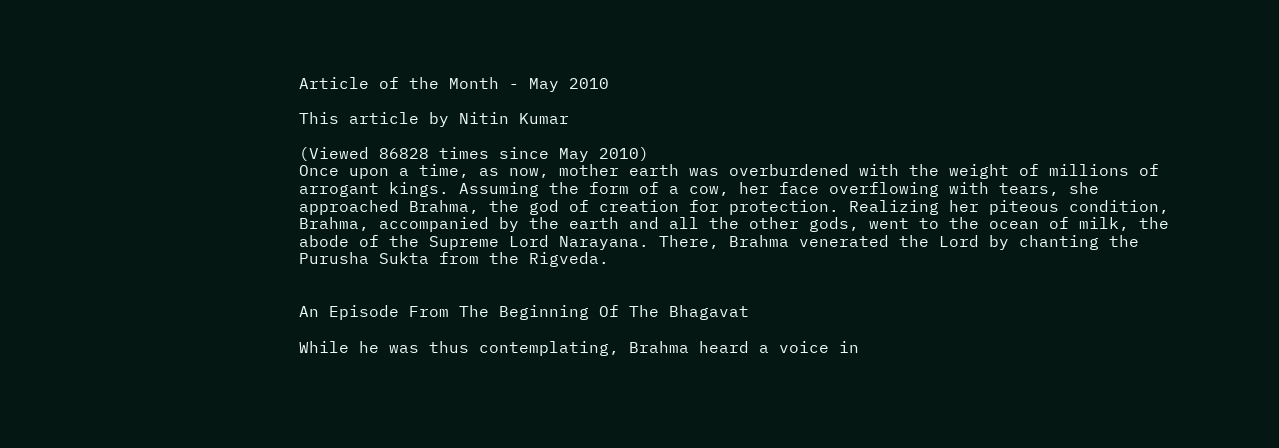Article of the Month - May 2010

This article by Nitin Kumar

(Viewed 86828 times since May 2010)
Once upon a time, as now, mother earth was overburdened with the weight of millions of arrogant kings. Assuming the form of a cow, her face overflowing with tears, she approached Brahma, the god of creation for protection. Realizing her piteous condition, Brahma, accompanied by the earth and all the other gods, went to the ocean of milk, the abode of the Supreme Lord Narayana. There, Brahma venerated the Lord by chanting the Purusha Sukta from the Rigveda.


An Episode From The Beginning Of The Bhagavat

While he was thus contemplating, Brahma heard a voice in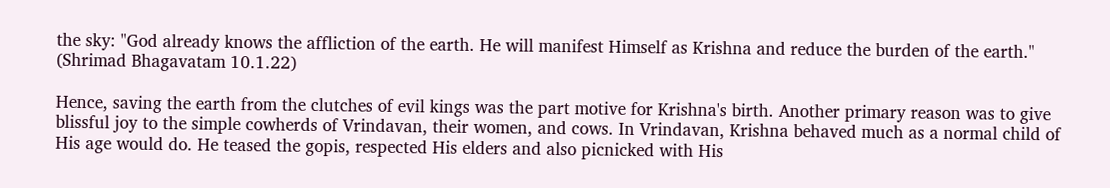the sky: "God already knows the affliction of the earth. He will manifest Himself as Krishna and reduce the burden of the earth." (Shrimad Bhagavatam 10.1.22)

Hence, saving the earth from the clutches of evil kings was the part motive for Krishna's birth. Another primary reason was to give blissful joy to the simple cowherds of Vrindavan, their women, and cows. In Vrindavan, Krishna behaved much as a normal child of His age would do. He teased the gopis, respected His elders and also picnicked with His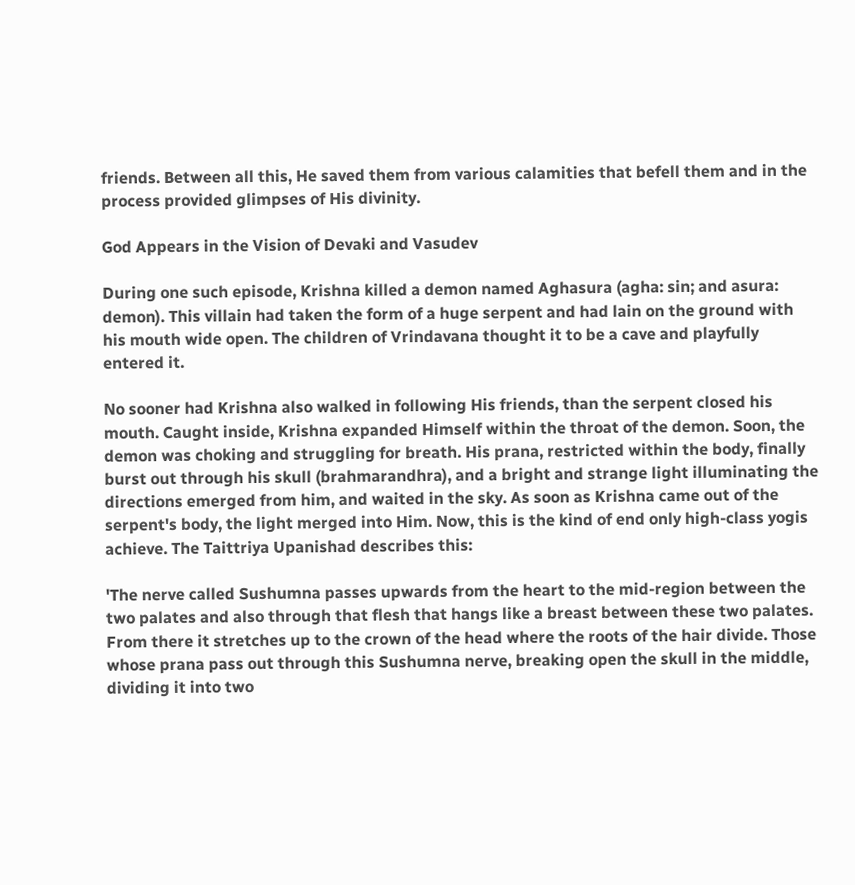friends. Between all this, He saved them from various calamities that befell them and in the process provided glimpses of His divinity.

God Appears in the Vision of Devaki and Vasudev

During one such episode, Krishna killed a demon named Aghasura (agha: sin; and asura: demon). This villain had taken the form of a huge serpent and had lain on the ground with his mouth wide open. The children of Vrindavana thought it to be a cave and playfully entered it.

No sooner had Krishna also walked in following His friends, than the serpent closed his mouth. Caught inside, Krishna expanded Himself within the throat of the demon. Soon, the demon was choking and struggling for breath. His prana, restricted within the body, finally burst out through his skull (brahmarandhra), and a bright and strange light illuminating the directions emerged from him, and waited in the sky. As soon as Krishna came out of the serpent's body, the light merged into Him. Now, this is the kind of end only high-class yogis achieve. The Taittriya Upanishad describes this:

'The nerve called Sushumna passes upwards from the heart to the mid-region between the two palates and also through that flesh that hangs like a breast between these two palates. From there it stretches up to the crown of the head where the roots of the hair divide. Those whose prana pass out through this Sushumna nerve, breaking open the skull in the middle, dividing it into two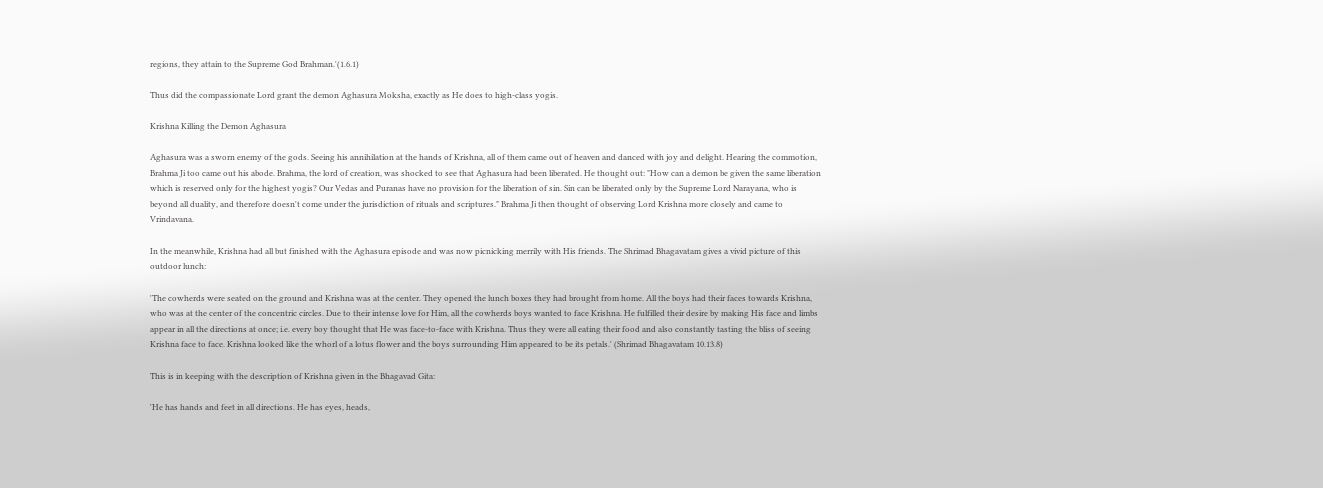regions, they attain to the Supreme God Brahman.'(1.6.1)

Thus did the compassionate Lord grant the demon Aghasura Moksha, exactly as He does to high-class yogis.

Krishna Killing the Demon Aghasura

Aghasura was a sworn enemy of the gods. Seeing his annihilation at the hands of Krishna, all of them came out of heaven and danced with joy and delight. Hearing the commotion, Brahma Ji too came out his abode. Brahma, the lord of creation, was shocked to see that Aghasura had been liberated. He thought out: "How can a demon be given the same liberation which is reserved only for the highest yogis? Our Vedas and Puranas have no provision for the liberation of sin. Sin can be liberated only by the Supreme Lord Narayana, who is beyond all duality, and therefore doesn't come under the jurisdiction of rituals and scriptures." Brahma Ji then thought of observing Lord Krishna more closely and came to Vrindavana.

In the meanwhile, Krishna had all but finished with the Aghasura episode and was now picnicking merrily with His friends. The Shrimad Bhagavatam gives a vivid picture of this outdoor lunch:

'The cowherds were seated on the ground and Krishna was at the center. They opened the lunch boxes they had brought from home. All the boys had their faces towards Krishna, who was at the center of the concentric circles. Due to their intense love for Him, all the cowherds boys wanted to face Krishna. He fulfilled their desire by making His face and limbs appear in all the directions at once; i.e. every boy thought that He was face-to-face with Krishna. Thus they were all eating their food and also constantly tasting the bliss of seeing Krishna face to face. Krishna looked like the whorl of a lotus flower and the boys surrounding Him appeared to be its petals.' (Shrimad Bhagavatam 10.13.8)

This is in keeping with the description of Krishna given in the Bhagavad Gita:

'He has hands and feet in all directions. He has eyes, heads,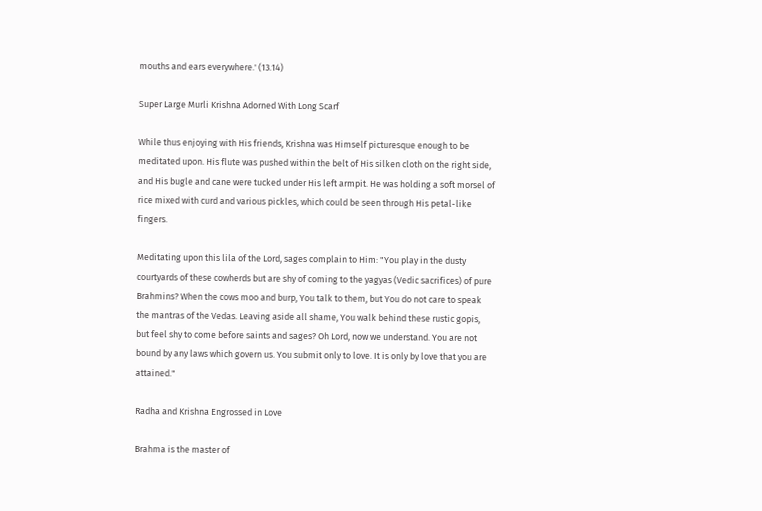mouths and ears everywhere.' (13.14)

Super Large Murli Krishna Adorned With Long Scarf

While thus enjoying with His friends, Krishna was Himself picturesque enough to be meditated upon. His flute was pushed within the belt of His silken cloth on the right side, and His bugle and cane were tucked under His left armpit. He was holding a soft morsel of rice mixed with curd and various pickles, which could be seen through His petal-like fingers.

Meditating upon this lila of the Lord, sages complain to Him: "You play in the dusty courtyards of these cowherds but are shy of coming to the yagyas (Vedic sacrifices) of pure Brahmins? When the cows moo and burp, You talk to them, but You do not care to speak the mantras of the Vedas. Leaving aside all shame, You walk behind these rustic gopis, but feel shy to come before saints and sages? Oh Lord, now we understand. You are not bound by any laws which govern us. You submit only to love. It is only by love that you are attained."

Radha and Krishna Engrossed in Love

Brahma is the master of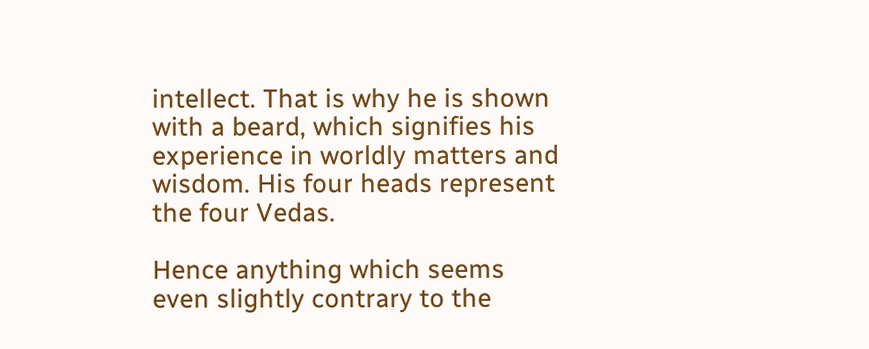intellect. That is why he is shown with a beard, which signifies his experience in worldly matters and wisdom. His four heads represent the four Vedas.

Hence anything which seems even slightly contrary to the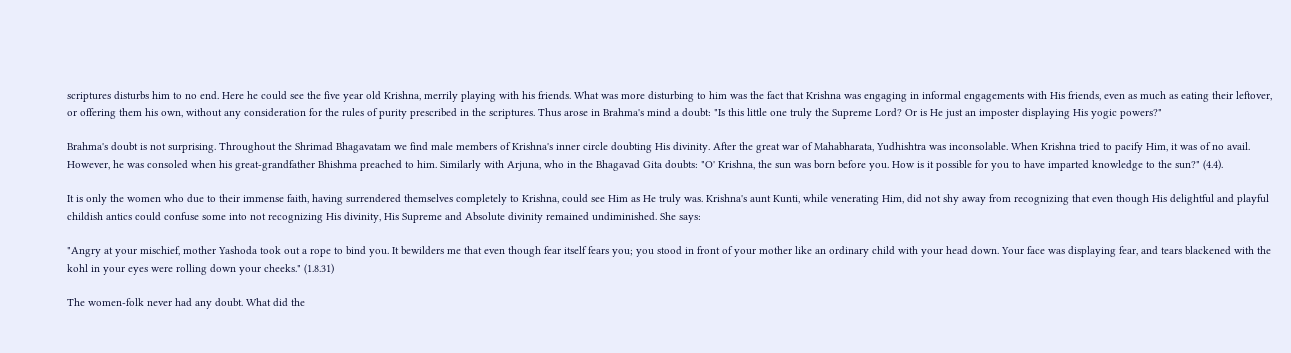scriptures disturbs him to no end. Here he could see the five year old Krishna, merrily playing with his friends. What was more disturbing to him was the fact that Krishna was engaging in informal engagements with His friends, even as much as eating their leftover, or offering them his own, without any consideration for the rules of purity prescribed in the scriptures. Thus arose in Brahma's mind a doubt: "Is this little one truly the Supreme Lord? Or is He just an imposter displaying His yogic powers?"

Brahma's doubt is not surprising. Throughout the Shrimad Bhagavatam we find male members of Krishna's inner circle doubting His divinity. After the great war of Mahabharata, Yudhishtra was inconsolable. When Krishna tried to pacify Him, it was of no avail. However, he was consoled when his great-grandfather Bhishma preached to him. Similarly with Arjuna, who in the Bhagavad Gita doubts: "O' Krishna, the sun was born before you. How is it possible for you to have imparted knowledge to the sun?" (4.4).

It is only the women who due to their immense faith, having surrendered themselves completely to Krishna, could see Him as He truly was. Krishna's aunt Kunti, while venerating Him, did not shy away from recognizing that even though His delightful and playful childish antics could confuse some into not recognizing His divinity, His Supreme and Absolute divinity remained undiminished. She says:

"Angry at your mischief, mother Yashoda took out a rope to bind you. It bewilders me that even though fear itself fears you; you stood in front of your mother like an ordinary child with your head down. Your face was displaying fear, and tears blackened with the kohl in your eyes were rolling down your cheeks." (1.8.31)

The women-folk never had any doubt. What did the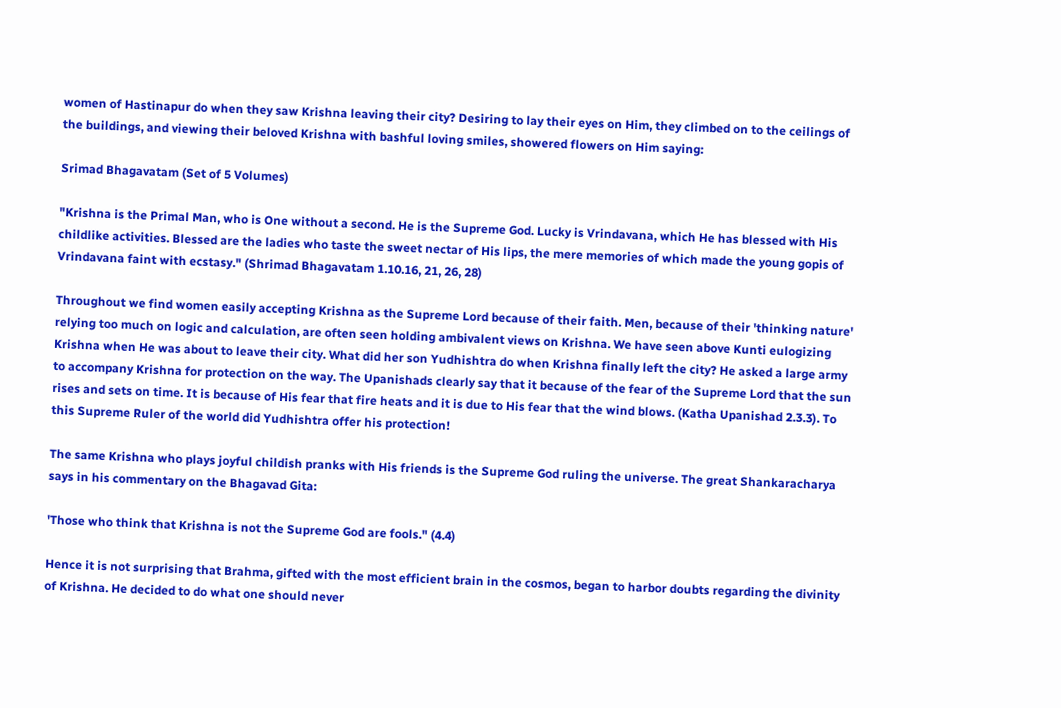women of Hastinapur do when they saw Krishna leaving their city? Desiring to lay their eyes on Him, they climbed on to the ceilings of the buildings, and viewing their beloved Krishna with bashful loving smiles, showered flowers on Him saying:

Srimad Bhagavatam (Set of 5 Volumes)

"Krishna is the Primal Man, who is One without a second. He is the Supreme God. Lucky is Vrindavana, which He has blessed with His childlike activities. Blessed are the ladies who taste the sweet nectar of His lips, the mere memories of which made the young gopis of Vrindavana faint with ecstasy." (Shrimad Bhagavatam 1.10.16, 21, 26, 28)

Throughout we find women easily accepting Krishna as the Supreme Lord because of their faith. Men, because of their 'thinking nature' relying too much on logic and calculation, are often seen holding ambivalent views on Krishna. We have seen above Kunti eulogizing Krishna when He was about to leave their city. What did her son Yudhishtra do when Krishna finally left the city? He asked a large army to accompany Krishna for protection on the way. The Upanishads clearly say that it because of the fear of the Supreme Lord that the sun rises and sets on time. It is because of His fear that fire heats and it is due to His fear that the wind blows. (Katha Upanishad 2.3.3). To this Supreme Ruler of the world did Yudhishtra offer his protection!

The same Krishna who plays joyful childish pranks with His friends is the Supreme God ruling the universe. The great Shankaracharya says in his commentary on the Bhagavad Gita:

'Those who think that Krishna is not the Supreme God are fools." (4.4)

Hence it is not surprising that Brahma, gifted with the most efficient brain in the cosmos, began to harbor doubts regarding the divinity of Krishna. He decided to do what one should never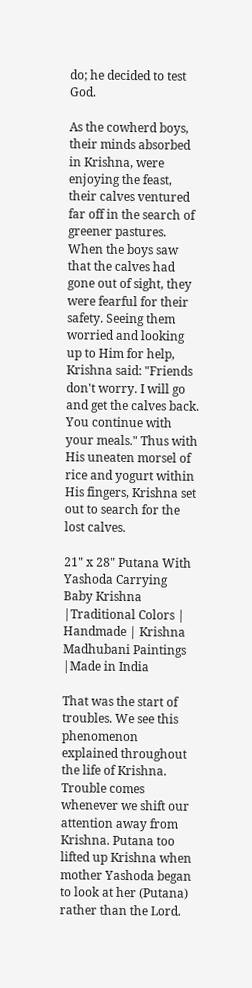do; he decided to test God.

As the cowherd boys, their minds absorbed in Krishna, were enjoying the feast, their calves ventured far off in the search of greener pastures. When the boys saw that the calves had gone out of sight, they were fearful for their safety. Seeing them worried and looking up to Him for help, Krishna said: "Friends don't worry. I will go and get the calves back. You continue with your meals." Thus with His uneaten morsel of rice and yogurt within His fingers, Krishna set out to search for the lost calves.

21" x 28" Putana With Yashoda Carrying Baby Krishna |Traditional Colors | Handmade | Krishna Madhubani Paintings |Made in India

That was the start of troubles. We see this phenomenon explained throughout the life of Krishna. Trouble comes whenever we shift our attention away from Krishna. Putana too lifted up Krishna when mother Yashoda began to look at her (Putana) rather than the Lord.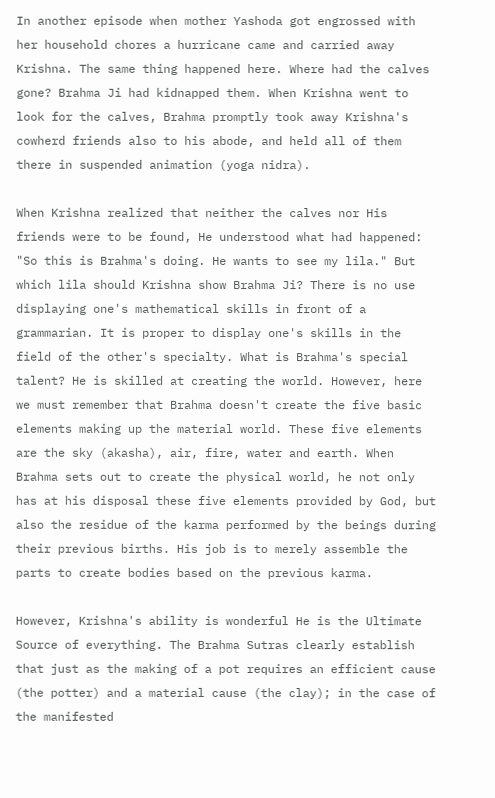In another episode when mother Yashoda got engrossed with her household chores a hurricane came and carried away Krishna. The same thing happened here. Where had the calves gone? Brahma Ji had kidnapped them. When Krishna went to look for the calves, Brahma promptly took away Krishna's cowherd friends also to his abode, and held all of them there in suspended animation (yoga nidra).

When Krishna realized that neither the calves nor His friends were to be found, He understood what had happened: "So this is Brahma's doing. He wants to see my lila." But which lila should Krishna show Brahma Ji? There is no use displaying one's mathematical skills in front of a grammarian. It is proper to display one's skills in the field of the other's specialty. What is Brahma's special talent? He is skilled at creating the world. However, here we must remember that Brahma doesn't create the five basic elements making up the material world. These five elements are the sky (akasha), air, fire, water and earth. When Brahma sets out to create the physical world, he not only has at his disposal these five elements provided by God, but also the residue of the karma performed by the beings during their previous births. His job is to merely assemble the parts to create bodies based on the previous karma.

However, Krishna's ability is wonderful He is the Ultimate Source of everything. The Brahma Sutras clearly establish that just as the making of a pot requires an efficient cause (the potter) and a material cause (the clay); in the case of the manifested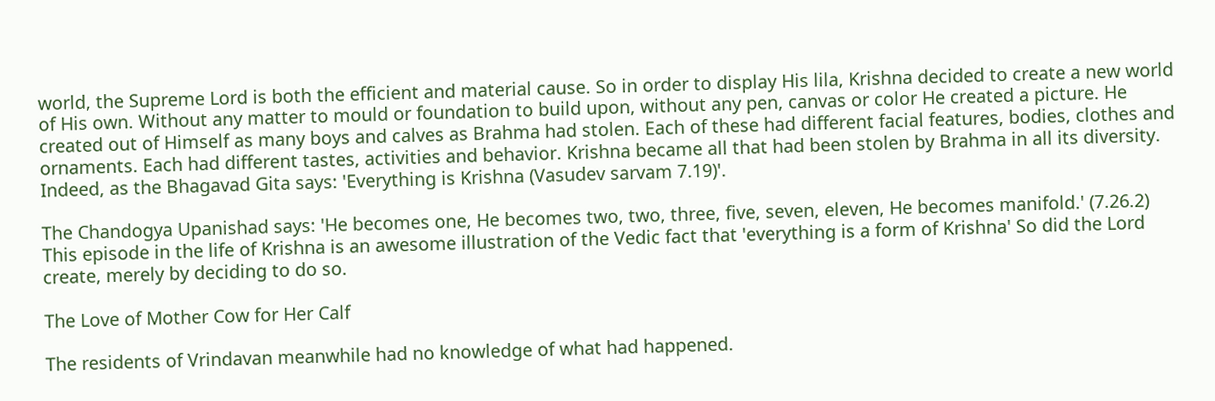world, the Supreme Lord is both the efficient and material cause. So in order to display His lila, Krishna decided to create a new world of His own. Without any matter to mould or foundation to build upon, without any pen, canvas or color He created a picture. He created out of Himself as many boys and calves as Brahma had stolen. Each of these had different facial features, bodies, clothes and ornaments. Each had different tastes, activities and behavior. Krishna became all that had been stolen by Brahma in all its diversity. Indeed, as the Bhagavad Gita says: 'Everything is Krishna (Vasudev sarvam 7.19)'.

The Chandogya Upanishad says: 'He becomes one, He becomes two, two, three, five, seven, eleven, He becomes manifold.' (7.26.2) This episode in the life of Krishna is an awesome illustration of the Vedic fact that 'everything is a form of Krishna' So did the Lord create, merely by deciding to do so.

The Love of Mother Cow for Her Calf

The residents of Vrindavan meanwhile had no knowledge of what had happened.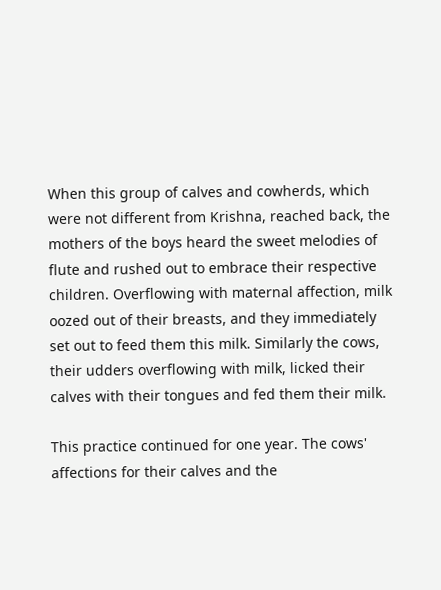When this group of calves and cowherds, which were not different from Krishna, reached back, the mothers of the boys heard the sweet melodies of flute and rushed out to embrace their respective children. Overflowing with maternal affection, milk oozed out of their breasts, and they immediately set out to feed them this milk. Similarly the cows, their udders overflowing with milk, licked their calves with their tongues and fed them their milk.

This practice continued for one year. The cows' affections for their calves and the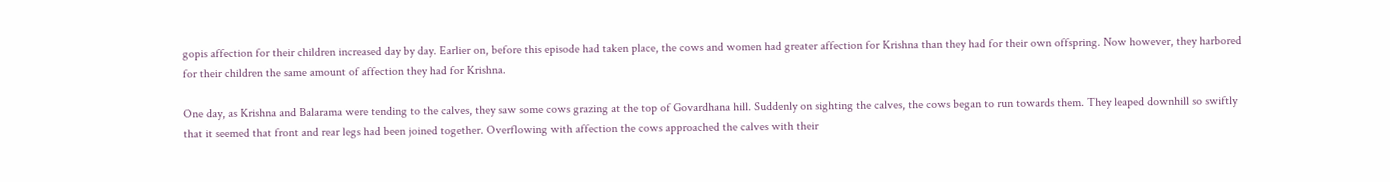gopis affection for their children increased day by day. Earlier on, before this episode had taken place, the cows and women had greater affection for Krishna than they had for their own offspring. Now however, they harbored for their children the same amount of affection they had for Krishna.

One day, as Krishna and Balarama were tending to the calves, they saw some cows grazing at the top of Govardhana hill. Suddenly on sighting the calves, the cows began to run towards them. They leaped downhill so swiftly that it seemed that front and rear legs had been joined together. Overflowing with affection the cows approached the calves with their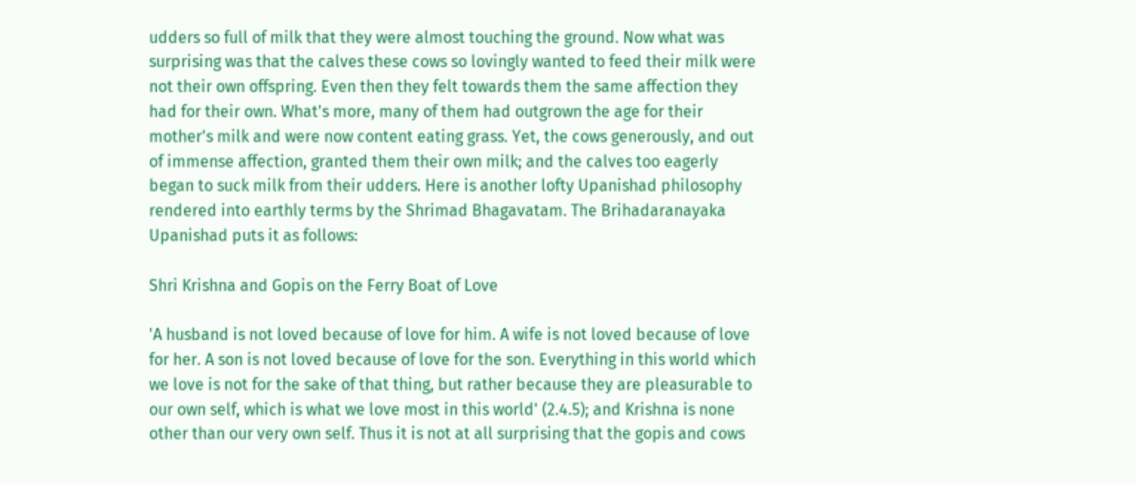udders so full of milk that they were almost touching the ground. Now what was surprising was that the calves these cows so lovingly wanted to feed their milk were not their own offspring. Even then they felt towards them the same affection they had for their own. What's more, many of them had outgrown the age for their mother's milk and were now content eating grass. Yet, the cows generously, and out of immense affection, granted them their own milk; and the calves too eagerly began to suck milk from their udders. Here is another lofty Upanishad philosophy rendered into earthly terms by the Shrimad Bhagavatam. The Brihadaranayaka Upanishad puts it as follows:

Shri Krishna and Gopis on the Ferry Boat of Love

'A husband is not loved because of love for him. A wife is not loved because of love for her. A son is not loved because of love for the son. Everything in this world which we love is not for the sake of that thing, but rather because they are pleasurable to our own self, which is what we love most in this world' (2.4.5); and Krishna is none other than our very own self. Thus it is not at all surprising that the gopis and cows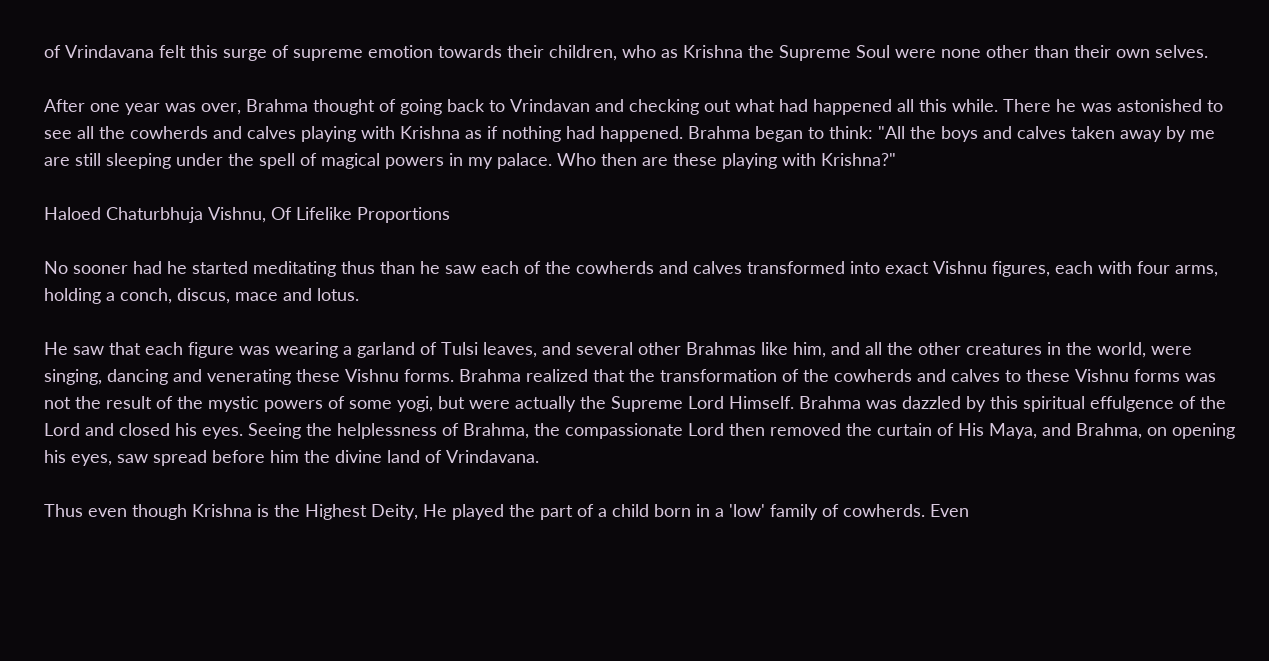of Vrindavana felt this surge of supreme emotion towards their children, who as Krishna the Supreme Soul were none other than their own selves.

After one year was over, Brahma thought of going back to Vrindavan and checking out what had happened all this while. There he was astonished to see all the cowherds and calves playing with Krishna as if nothing had happened. Brahma began to think: "All the boys and calves taken away by me are still sleeping under the spell of magical powers in my palace. Who then are these playing with Krishna?"

Haloed Chaturbhuja Vishnu, Of Lifelike Proportions

No sooner had he started meditating thus than he saw each of the cowherds and calves transformed into exact Vishnu figures, each with four arms, holding a conch, discus, mace and lotus.

He saw that each figure was wearing a garland of Tulsi leaves, and several other Brahmas like him, and all the other creatures in the world, were singing, dancing and venerating these Vishnu forms. Brahma realized that the transformation of the cowherds and calves to these Vishnu forms was not the result of the mystic powers of some yogi, but were actually the Supreme Lord Himself. Brahma was dazzled by this spiritual effulgence of the Lord and closed his eyes. Seeing the helplessness of Brahma, the compassionate Lord then removed the curtain of His Maya, and Brahma, on opening his eyes, saw spread before him the divine land of Vrindavana.

Thus even though Krishna is the Highest Deity, He played the part of a child born in a 'low' family of cowherds. Even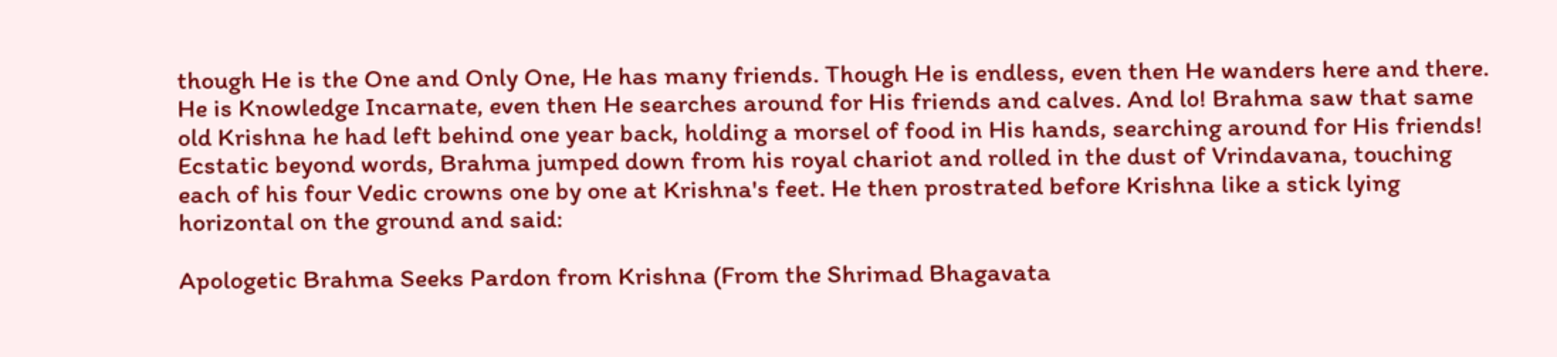though He is the One and Only One, He has many friends. Though He is endless, even then He wanders here and there. He is Knowledge Incarnate, even then He searches around for His friends and calves. And lo! Brahma saw that same old Krishna he had left behind one year back, holding a morsel of food in His hands, searching around for His friends! Ecstatic beyond words, Brahma jumped down from his royal chariot and rolled in the dust of Vrindavana, touching each of his four Vedic crowns one by one at Krishna's feet. He then prostrated before Krishna like a stick lying horizontal on the ground and said:

Apologetic Brahma Seeks Pardon from Krishna (From the Shrimad Bhagavata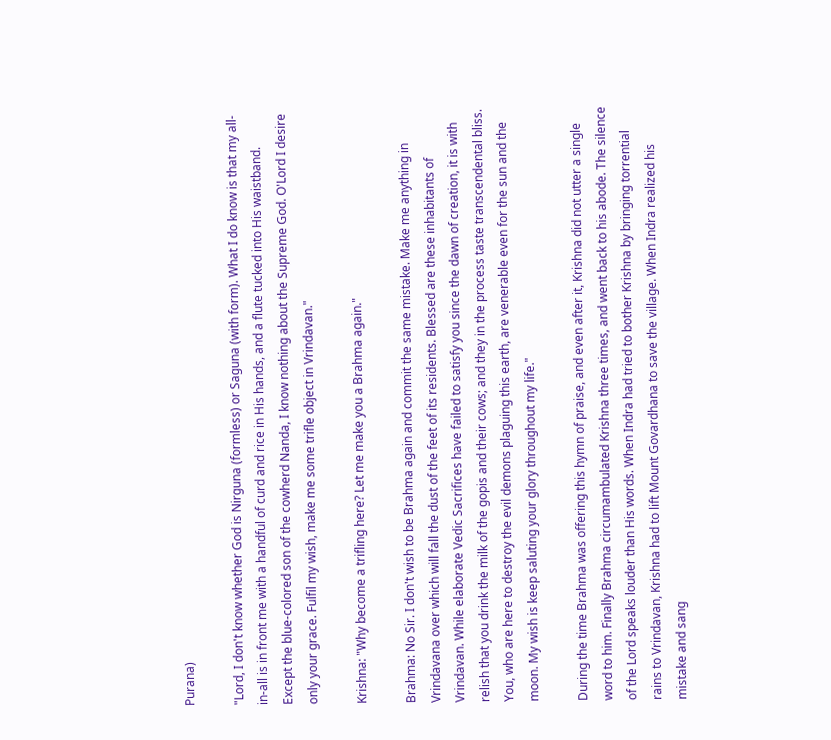Purana)

"Lord, I don't know whether God is Nirguna (formless) or Saguna (with form). What I do know is that my all-in-all is in front me with a handful of curd and rice in His hands, and a flute tucked into His waistband. Except the blue-colored son of the cowherd Nanda, I know nothing about the Supreme God. O'Lord I desire only your grace. Fulfil my wish, make me some trifle object in Vrindavan."

Krishna: "Why become a trifling here? Let me make you a Brahma again."

Brahma: No Sir. I don't wish to be Brahma again and commit the same mistake. Make me anything in Vrindavana over which will fall the dust of the feet of its residents. Blessed are these inhabitants of Vrindavan. While elaborate Vedic Sacrifices have failed to satisfy you since the dawn of creation, it is with relish that you drink the milk of the gopis and their cows; and they in the process taste transcendental bliss. You, who are here to destroy the evil demons plaguing this earth, are venerable even for the sun and the moon. My wish is keep saluting your glory throughout my life."

During the time Brahma was offering this hymn of praise, and even after it, Krishna did not utter a single word to him. Finally Brahma circumambulated Krishna three times, and went back to his abode. The silence of the Lord speaks louder than His words. When Indra had tried to bother Krishna by bringing torrential rains to Vrindavan, Krishna had to lift Mount Govardhana to save the village. When Indra realized his mistake and sang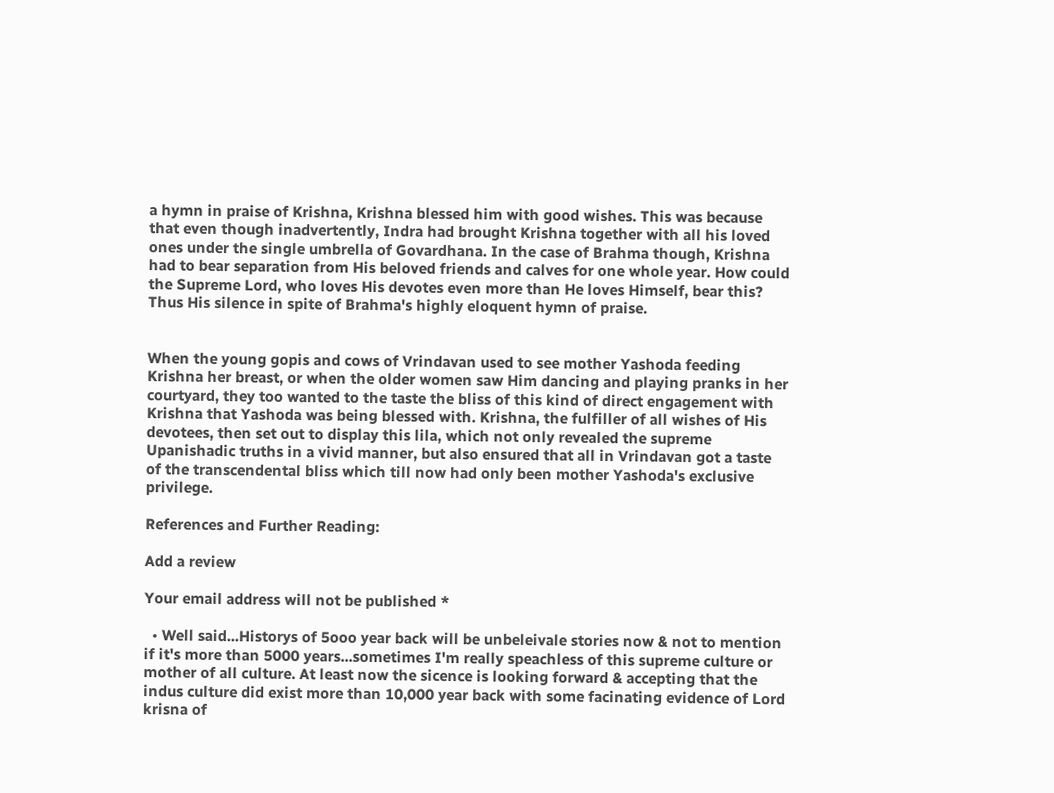a hymn in praise of Krishna, Krishna blessed him with good wishes. This was because that even though inadvertently, Indra had brought Krishna together with all his loved ones under the single umbrella of Govardhana. In the case of Brahma though, Krishna had to bear separation from His beloved friends and calves for one whole year. How could the Supreme Lord, who loves His devotes even more than He loves Himself, bear this? Thus His silence in spite of Brahma's highly eloquent hymn of praise.


When the young gopis and cows of Vrindavan used to see mother Yashoda feeding Krishna her breast, or when the older women saw Him dancing and playing pranks in her courtyard, they too wanted to the taste the bliss of this kind of direct engagement with Krishna that Yashoda was being blessed with. Krishna, the fulfiller of all wishes of His devotees, then set out to display this lila, which not only revealed the supreme Upanishadic truths in a vivid manner, but also ensured that all in Vrindavan got a taste of the transcendental bliss which till now had only been mother Yashoda's exclusive privilege.

References and Further Reading:

Add a review

Your email address will not be published *

  • Well said...Historys of 5ooo year back will be unbeleivale stories now & not to mention if it's more than 5000 years...sometimes I'm really speachless of this supreme culture or mother of all culture. At least now the sicence is looking forward & accepting that the indus culture did exist more than 10,000 year back with some facinating evidence of Lord krisna of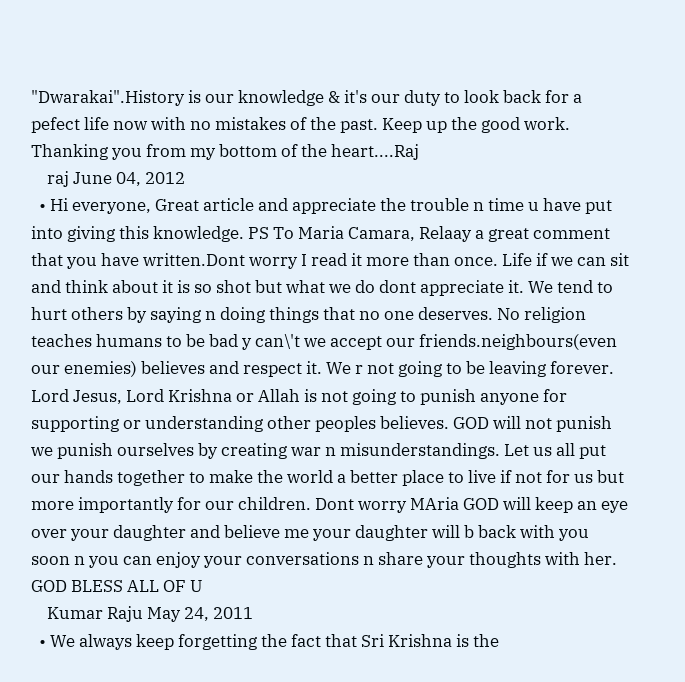"Dwarakai".History is our knowledge & it's our duty to look back for a pefect life now with no mistakes of the past. Keep up the good work. Thanking you from my bottom of the heart....Raj
    raj June 04, 2012
  • Hi everyone, Great article and appreciate the trouble n time u have put into giving this knowledge. PS To Maria Camara, Relaay a great comment that you have written.Dont worry I read it more than once. Life if we can sit and think about it is so shot but what we do dont appreciate it. We tend to hurt others by saying n doing things that no one deserves. No religion teaches humans to be bad y can\'t we accept our friends.neighbours(even our enemies) believes and respect it. We r not going to be leaving forever. Lord Jesus, Lord Krishna or Allah is not going to punish anyone for supporting or understanding other peoples believes. GOD will not punish we punish ourselves by creating war n misunderstandings. Let us all put our hands together to make the world a better place to live if not for us but more importantly for our children. Dont worry MAria GOD will keep an eye over your daughter and believe me your daughter will b back with you soon n you can enjoy your conversations n share your thoughts with her. GOD BLESS ALL OF U
    Kumar Raju May 24, 2011
  • We always keep forgetting the fact that Sri Krishna is the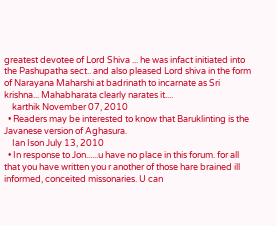greatest devotee of Lord Shiva ... he was infact initiated into the Pashupatha sect.. and also pleased Lord shiva in the form of Narayana Maharshi at badrinath to incarnate as Sri krishna... Mahabharata clearly narates it....
    karthik November 07, 2010
  • Readers may be interested to know that Baruklinting is the Javanese version of Aghasura.
    Ian Ison July 13, 2010
  • In response to Jon......u have no place in this forum. for all that you have written you r another of those hare brained ill informed, conceited missonaries. U can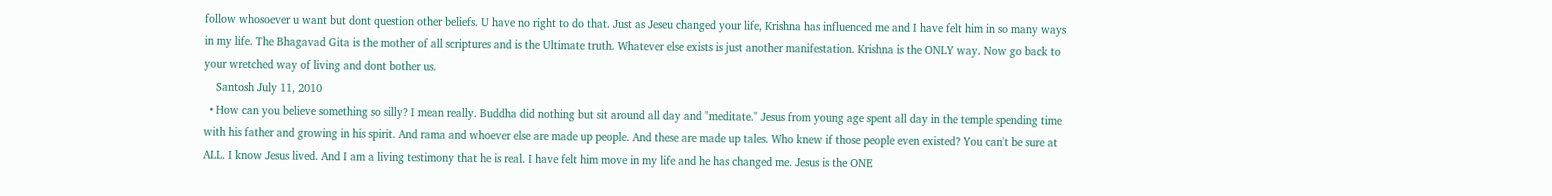follow whosoever u want but dont question other beliefs. U have no right to do that. Just as Jeseu changed your life, Krishna has influenced me and I have felt him in so many ways in my life. The Bhagavad Gita is the mother of all scriptures and is the Ultimate truth. Whatever else exists is just another manifestation. Krishna is the ONLY way. Now go back to your wretched way of living and dont bother us.
    Santosh July 11, 2010
  • How can you believe something so silly? I mean really. Buddha did nothing but sit around all day and "meditate." Jesus from young age spent all day in the temple spending time with his father and growing in his spirit. And rama and whoever else are made up people. And these are made up tales. Who knew if those people even existed? You can't be sure at ALL. I know Jesus lived. And I am a living testimony that he is real. I have felt him move in my life and he has changed me. Jesus is the ONE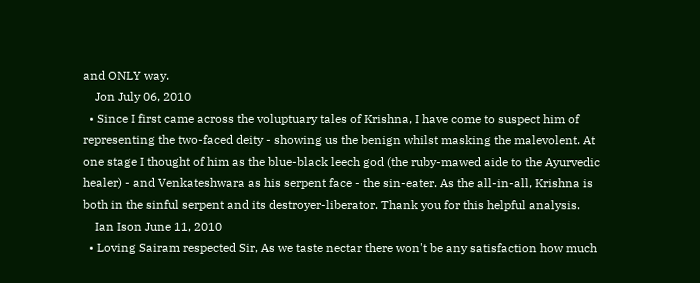and ONLY way.
    Jon July 06, 2010
  • Since I first came across the voluptuary tales of Krishna, I have come to suspect him of representing the two-faced deity - showing us the benign whilst masking the malevolent. At one stage I thought of him as the blue-black leech god (the ruby-mawed aide to the Ayurvedic healer) - and Venkateshwara as his serpent face - the sin-eater. As the all-in-all, Krishna is both in the sinful serpent and its destroyer-liberator. Thank you for this helpful analysis.
    Ian Ison June 11, 2010
  • Loving Sairam respected Sir, As we taste nectar there won't be any satisfaction how much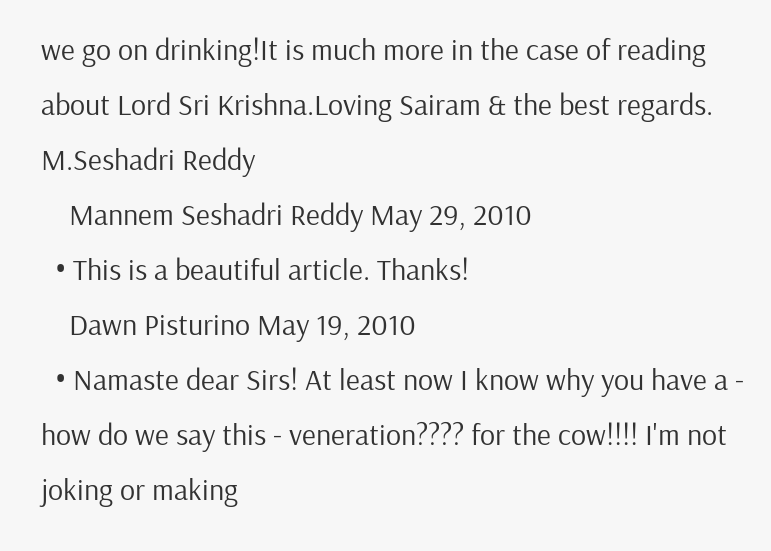we go on drinking!It is much more in the case of reading about Lord Sri Krishna.Loving Sairam & the best regards. M.Seshadri Reddy
    Mannem Seshadri Reddy May 29, 2010
  • This is a beautiful article. Thanks!
    Dawn Pisturino May 19, 2010
  • Namaste dear Sirs! At least now I know why you have a - how do we say this - veneration???? for the cow!!!! I'm not joking or making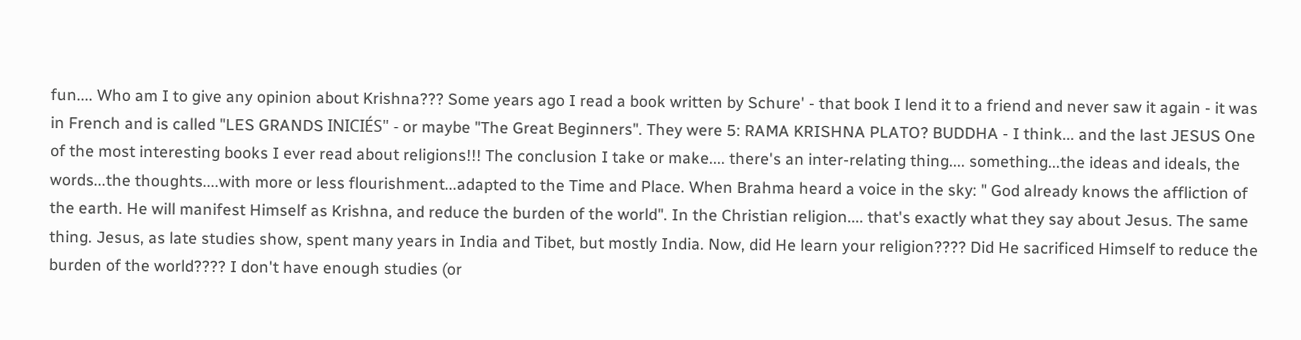fun.... Who am I to give any opinion about Krishna??? Some years ago I read a book written by Schure' - that book I lend it to a friend and never saw it again - it was in French and is called "LES GRANDS INICIÉS" - or maybe "The Great Beginners". They were 5: RAMA KRISHNA PLATO? BUDDHA - I think... and the last JESUS One of the most interesting books I ever read about religions!!! The conclusion I take or make.... there's an inter-relating thing.... something...the ideas and ideals, the words...the thoughts....with more or less flourishment...adapted to the Time and Place. When Brahma heard a voice in the sky: " God already knows the affliction of the earth. He will manifest Himself as Krishna, and reduce the burden of the world". In the Christian religion.... that's exactly what they say about Jesus. The same thing. Jesus, as late studies show, spent many years in India and Tibet, but mostly India. Now, did He learn your religion???? Did He sacrificed Himself to reduce the burden of the world???? I don't have enough studies (or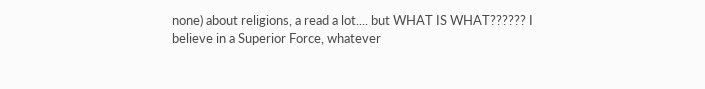none) about religions, a read a lot.... but WHAT IS WHAT?????? I believe in a Superior Force, whatever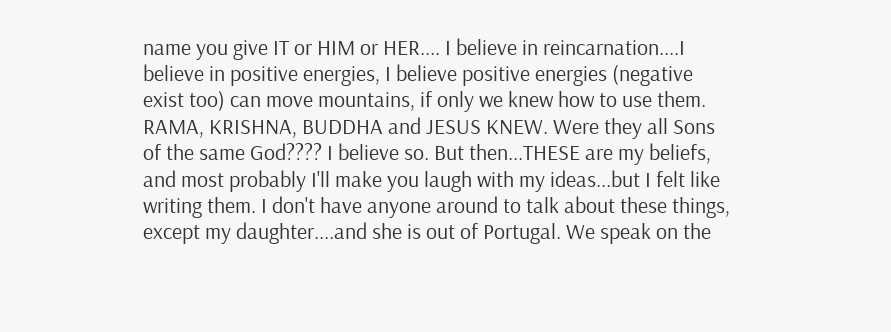name you give IT or HIM or HER.... I believe in reincarnation....I believe in positive energies, I believe positive energies (negative exist too) can move mountains, if only we knew how to use them. RAMA, KRISHNA, BUDDHA and JESUS KNEW. Were they all Sons of the same God???? I believe so. But then...THESE are my beliefs, and most probably I'll make you laugh with my ideas...but I felt like writing them. I don't have anyone around to talk about these things, except my daughter....and she is out of Portugal. We speak on the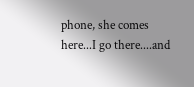phone, she comes here...I go there....and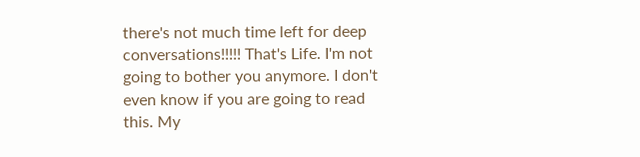there's not much time left for deep conversations!!!!! That's Life. I'm not going to bother you anymore. I don't even know if you are going to read this. My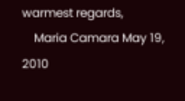warmest regards,
    Maria Camara May 19, 2010